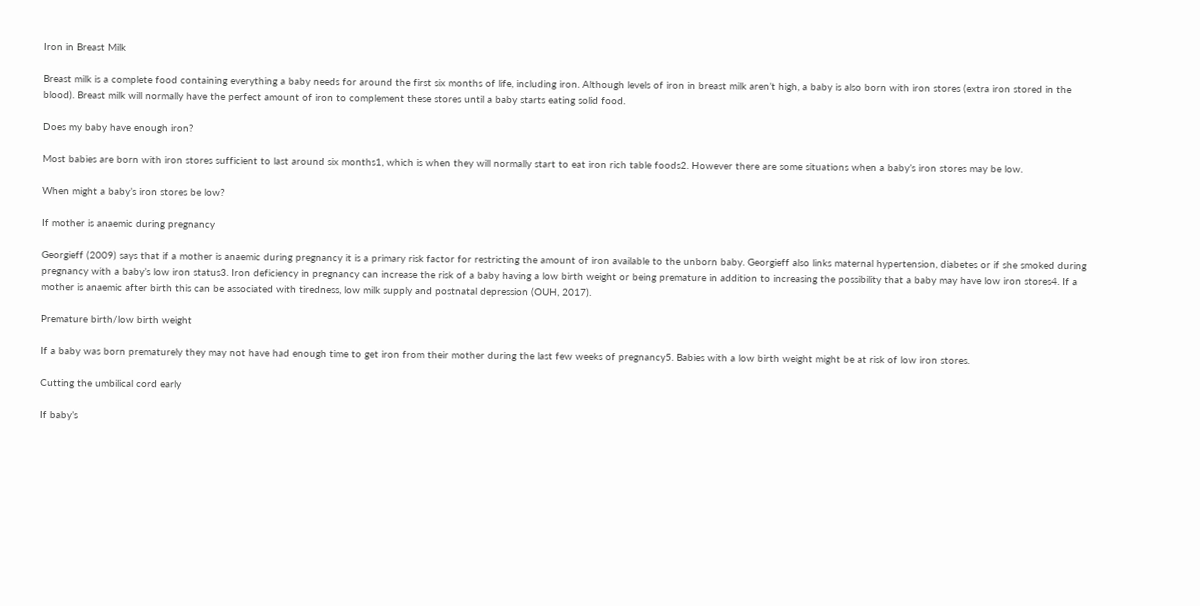Iron in Breast Milk

Breast milk is a complete food containing everything a baby needs for around the first six months of life, including iron. Although levels of iron in breast milk aren’t high, a baby is also born with iron stores (extra iron stored in the blood). Breast milk will normally have the perfect amount of iron to complement these stores until a baby starts eating solid food.

Does my baby have enough iron?

Most babies are born with iron stores sufficient to last around six months1, which is when they will normally start to eat iron rich table foods2. However there are some situations when a baby’s iron stores may be low.

When might a baby’s iron stores be low?

If mother is anaemic during pregnancy

Georgieff (2009) says that if a mother is anaemic during pregnancy it is a primary risk factor for restricting the amount of iron available to the unborn baby. Georgieff also links maternal hypertension, diabetes or if she smoked during pregnancy with a baby’s low iron status3. Iron deficiency in pregnancy can increase the risk of a baby having a low birth weight or being premature in addition to increasing the possibility that a baby may have low iron stores4. If a mother is anaemic after birth this can be associated with tiredness, low milk supply and postnatal depression (OUH, 2017).

Premature birth/low birth weight

If a baby was born prematurely they may not have had enough time to get iron from their mother during the last few weeks of pregnancy5. Babies with a low birth weight might be at risk of low iron stores.

Cutting the umbilical cord early

If baby’s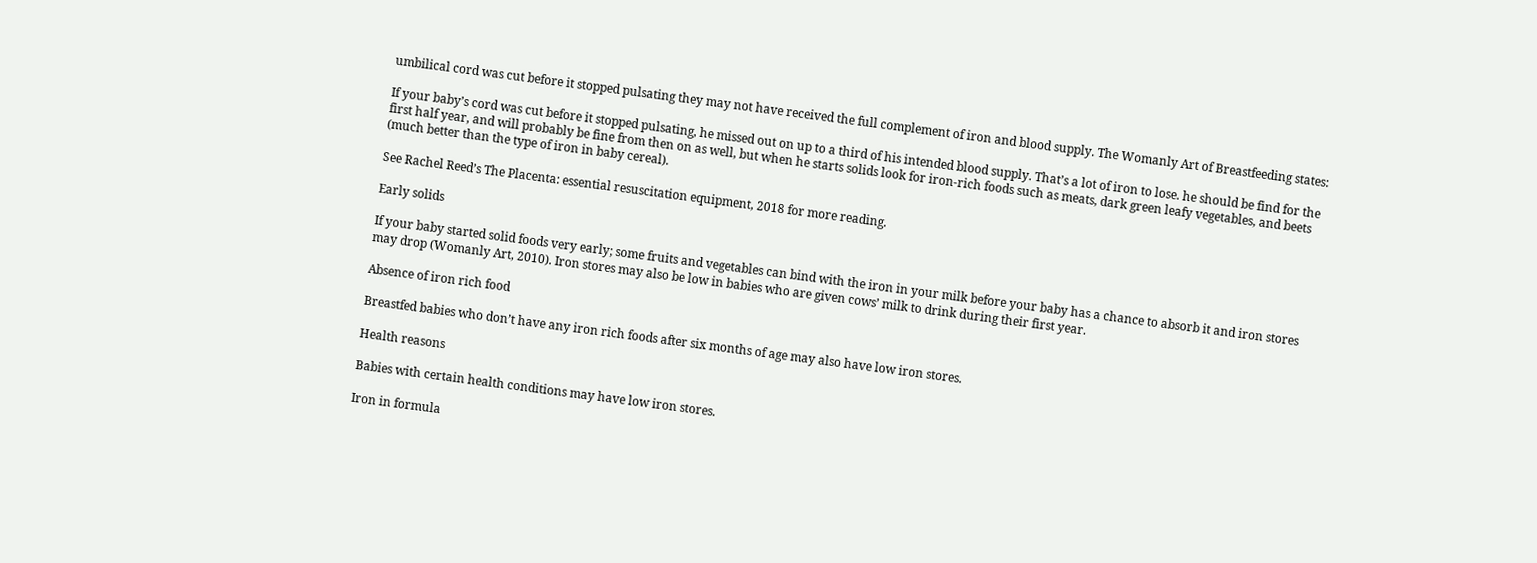umbilical cord was cut before it stopped pulsating they may not have received the full complement of iron and blood supply. The Womanly Art of Breastfeeding states:

If your baby’s cord was cut before it stopped pulsating, he missed out on up to a third of his intended blood supply. That’s a lot of iron to lose. he should be find for the first half year, and will probably be fine from then on as well, but when he starts solids look for iron-rich foods such as meats, dark green leafy vegetables, and beets (much better than the type of iron in baby cereal).

See Rachel Reed’s The Placenta: essential resuscitation equipment, 2018 for more reading.

Early solids

If your baby started solid foods very early; some fruits and vegetables can bind with the iron in your milk before your baby has a chance to absorb it and iron stores may drop (Womanly Art, 2010). Iron stores may also be low in babies who are given cows’ milk to drink during their first year.

Absence of iron rich food

Breastfed babies who don’t have any iron rich foods after six months of age may also have low iron stores.

Health reasons

Babies with certain health conditions may have low iron stores.

Iron in formula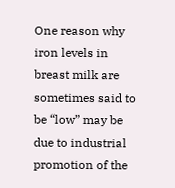One reason why iron levels in breast milk are sometimes said to be “low” may be due to industrial promotion of the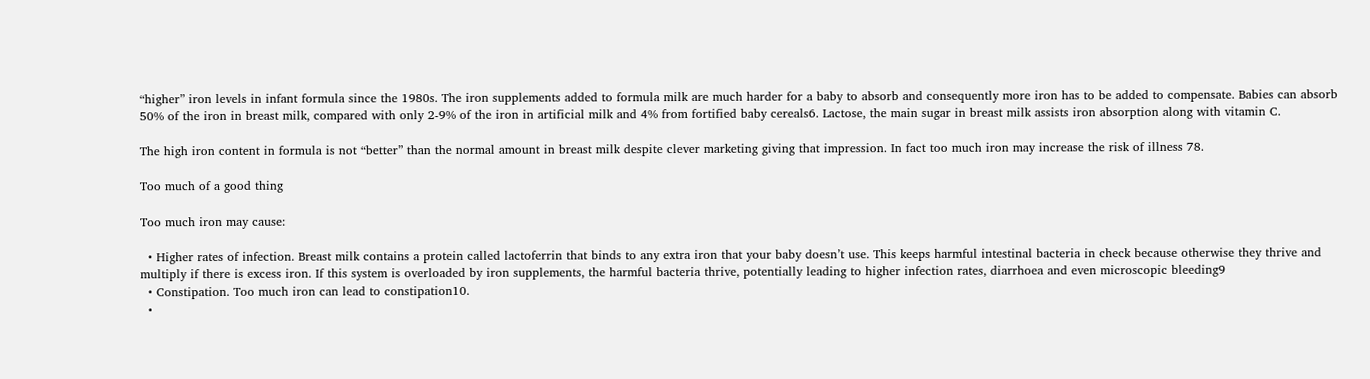“higher” iron levels in infant formula since the 1980s. The iron supplements added to formula milk are much harder for a baby to absorb and consequently more iron has to be added to compensate. Babies can absorb 50% of the iron in breast milk, compared with only 2-9% of the iron in artificial milk and 4% from fortified baby cereals6. Lactose, the main sugar in breast milk assists iron absorption along with vitamin C.

The high iron content in formula is not “better” than the normal amount in breast milk despite clever marketing giving that impression. In fact too much iron may increase the risk of illness 78.

Too much of a good thing

Too much iron may cause:

  • Higher rates of infection. Breast milk contains a protein called lactoferrin that binds to any extra iron that your baby doesn’t use. This keeps harmful intestinal bacteria in check because otherwise they thrive and multiply if there is excess iron. If this system is overloaded by iron supplements, the harmful bacteria thrive, potentially leading to higher infection rates, diarrhoea and even microscopic bleeding9
  • Constipation. Too much iron can lead to constipation10.
  •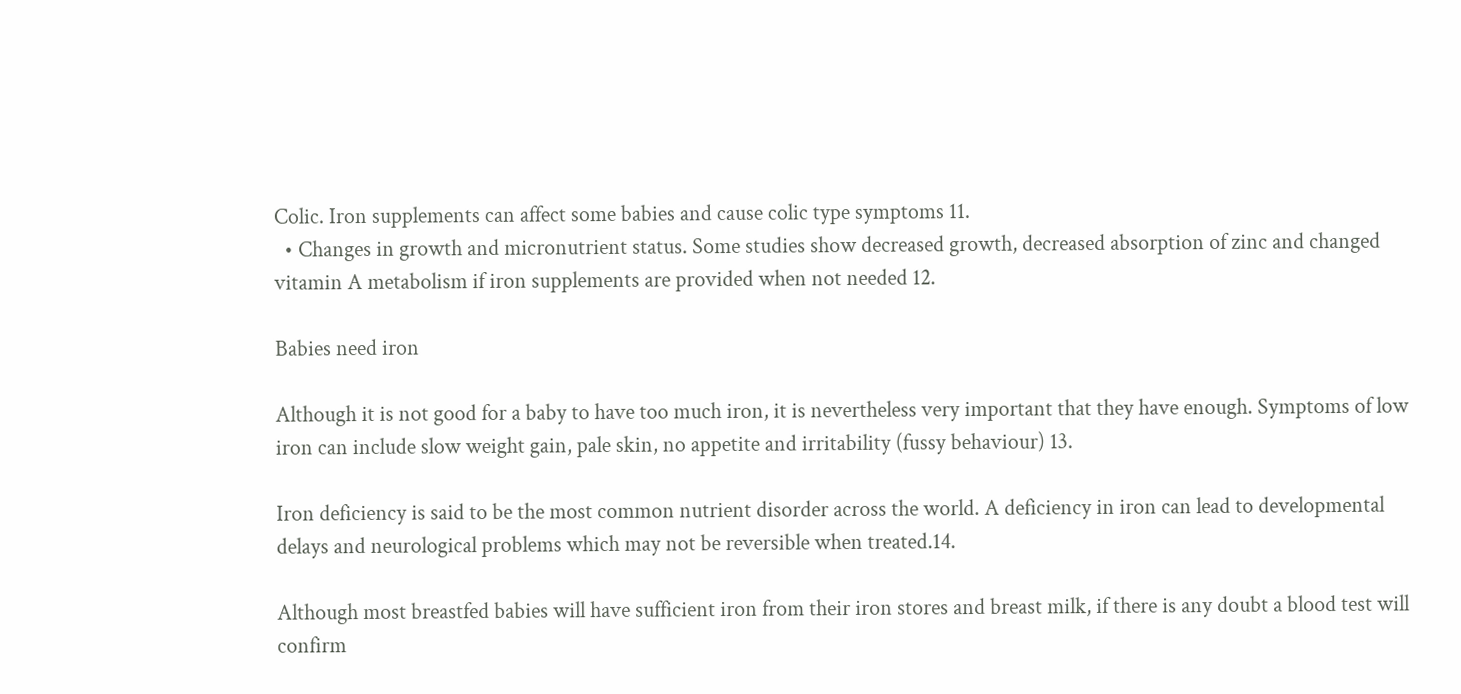Colic. Iron supplements can affect some babies and cause colic type symptoms 11.
  • Changes in growth and micronutrient status. Some studies show decreased growth, decreased absorption of zinc and changed vitamin A metabolism if iron supplements are provided when not needed 12.

Babies need iron

Although it is not good for a baby to have too much iron, it is nevertheless very important that they have enough. Symptoms of low iron can include slow weight gain, pale skin, no appetite and irritability (fussy behaviour) 13.

Iron deficiency is said to be the most common nutrient disorder across the world. A deficiency in iron can lead to developmental delays and neurological problems which may not be reversible when treated.14.

Although most breastfed babies will have sufficient iron from their iron stores and breast milk, if there is any doubt a blood test will confirm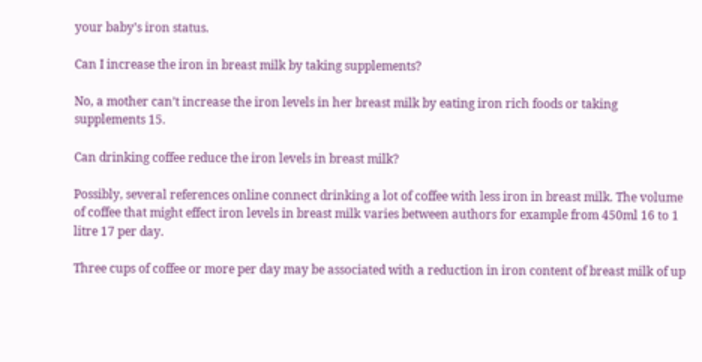your baby’s iron status.

Can I increase the iron in breast milk by taking supplements?

No, a mother can’t increase the iron levels in her breast milk by eating iron rich foods or taking supplements 15.

Can drinking coffee reduce the iron levels in breast milk?

Possibly, several references online connect drinking a lot of coffee with less iron in breast milk. The volume of coffee that might effect iron levels in breast milk varies between authors for example from 450ml 16 to 1 litre 17 per day.

Three cups of coffee or more per day may be associated with a reduction in iron content of breast milk of up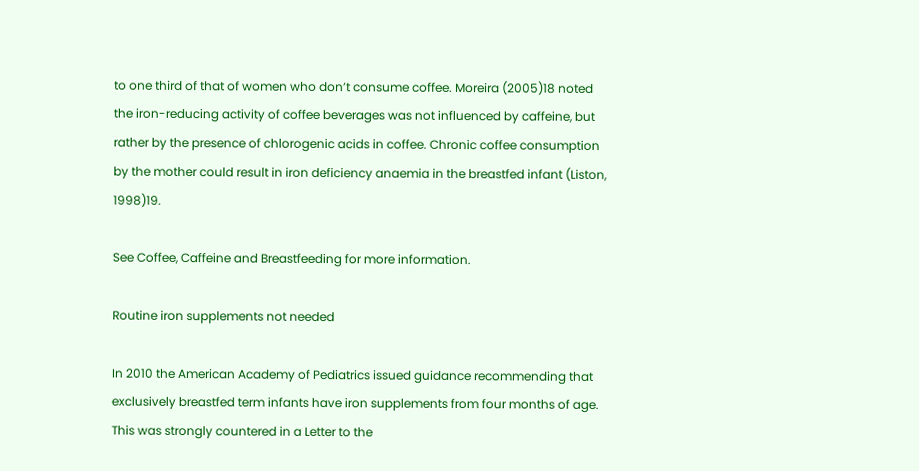to one third of that of women who don’t consume coffee. Moreira (2005)18 noted the iron-reducing activity of coffee beverages was not influenced by caffeine, but rather by the presence of chlorogenic acids in coffee. Chronic coffee consumption by the mother could result in iron deficiency anaemia in the breastfed infant (Liston, 1998)19.

See Coffee, Caffeine and Breastfeeding for more information.

Routine iron supplements not needed

In 2010 the American Academy of Pediatrics issued guidance recommending that exclusively breastfed term infants have iron supplements from four months of age. This was strongly countered in a Letter to the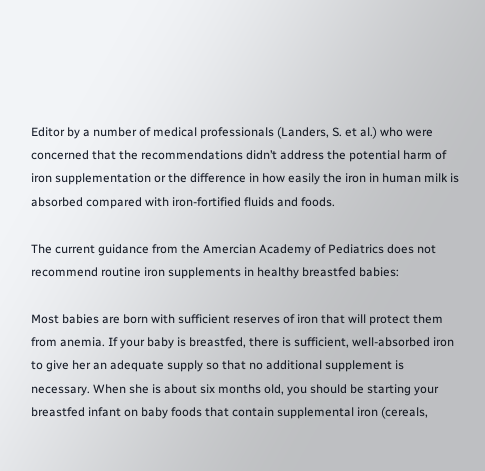Editor by a number of medical professionals (Landers, S. et al.) who were concerned that the recommendations didn’t address the potential harm of iron supplementation or the difference in how easily the iron in human milk is absorbed compared with iron-fortified fluids and foods.

The current guidance from the Amercian Academy of Pediatrics does not recommend routine iron supplements in healthy breastfed babies:

Most babies are born with sufficient reserves of iron that will protect them from anemia. If your baby is breastfed, there is sufficient, well-absorbed iron to give her an adequate supply so that no additional supplement is necessary. When she is about six months old, you should be starting your breastfed infant on baby foods that contain supplemental iron (cereals,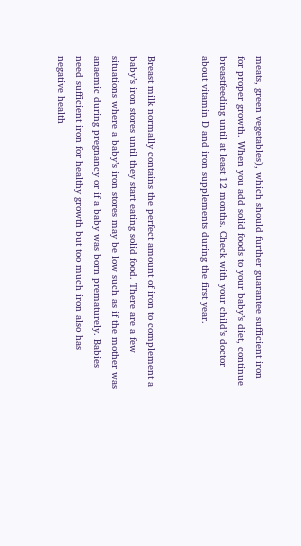meats, green vegetables), which should further guarantee sufficient iron for proper growth. When you add solid foods to your baby’s diet, continue breastfeeding until at least 12 months. Check with your child’s doctor about vitamin D and iron supplements during the first year.


Breast milk normally contains the perfect amount of iron to complement a baby’s iron stores until they start eating solid food. There are a few situations where a baby’s iron stores may be low such as if the mother was anaemic during pregnancy or if a baby was born prematurely. Babies need sufficient iron for healthy growth but too much iron also has negative health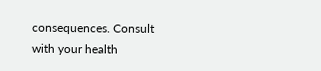consequences. Consult with your health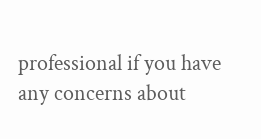professional if you have any concerns about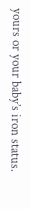yours or your baby’s iron status.